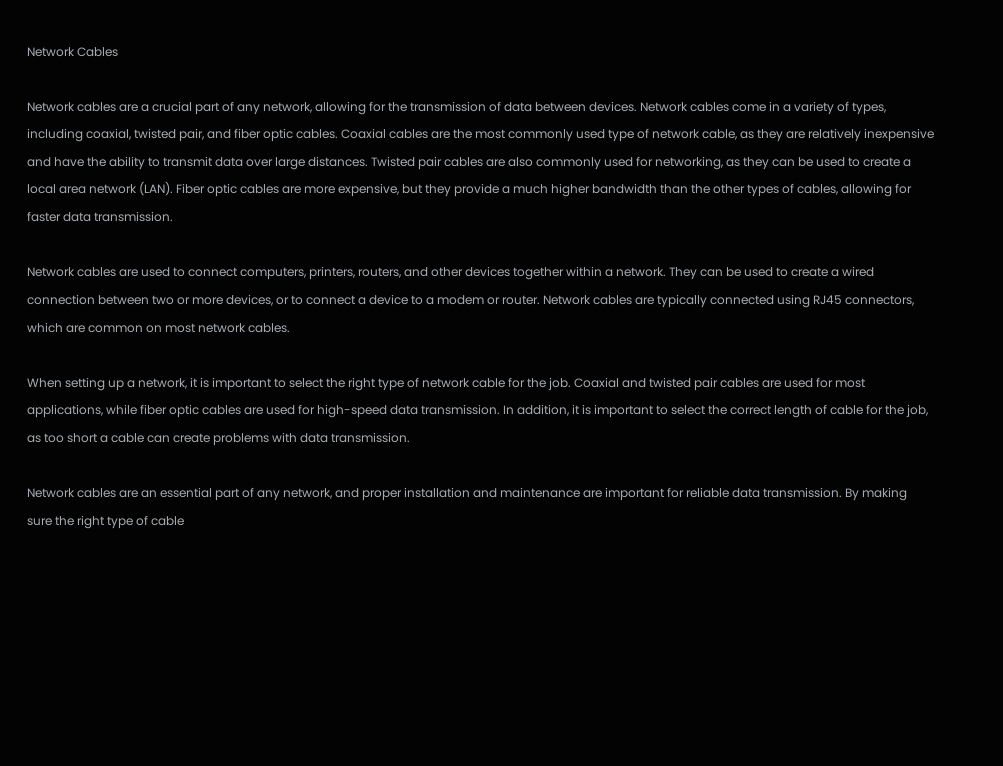Network Cables

Network cables are a crucial part of any network, allowing for the transmission of data between devices. Network cables come in a variety of types, including coaxial, twisted pair, and fiber optic cables. Coaxial cables are the most commonly used type of network cable, as they are relatively inexpensive and have the ability to transmit data over large distances. Twisted pair cables are also commonly used for networking, as they can be used to create a local area network (LAN). Fiber optic cables are more expensive, but they provide a much higher bandwidth than the other types of cables, allowing for faster data transmission.

Network cables are used to connect computers, printers, routers, and other devices together within a network. They can be used to create a wired connection between two or more devices, or to connect a device to a modem or router. Network cables are typically connected using RJ45 connectors, which are common on most network cables.

When setting up a network, it is important to select the right type of network cable for the job. Coaxial and twisted pair cables are used for most applications, while fiber optic cables are used for high-speed data transmission. In addition, it is important to select the correct length of cable for the job, as too short a cable can create problems with data transmission.

Network cables are an essential part of any network, and proper installation and maintenance are important for reliable data transmission. By making sure the right type of cable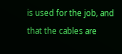is used for the job, and that the cables are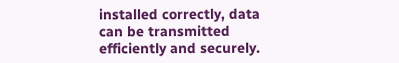installed correctly, data can be transmitted efficiently and securely.